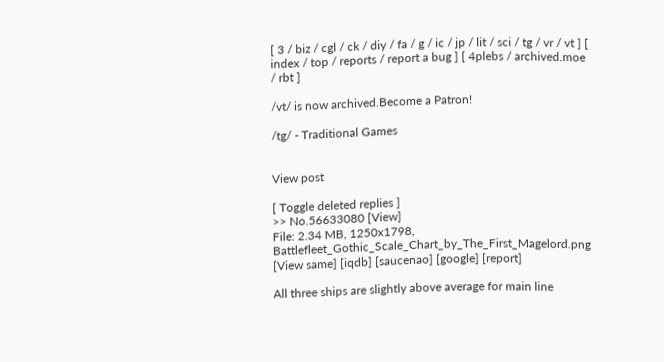[ 3 / biz / cgl / ck / diy / fa / g / ic / jp / lit / sci / tg / vr / vt ] [ index / top / reports / report a bug ] [ 4plebs / archived.moe / rbt ]

/vt/ is now archived.Become a Patron!

/tg/ - Traditional Games


View post

[ Toggle deleted replies ]
>> No.56633080 [View]
File: 2.34 MB, 1250x1798, Battlefleet_Gothic_Scale_Chart_by_The_First_Magelord.png [View same] [iqdb] [saucenao] [google] [report]

All three ships are slightly above average for main line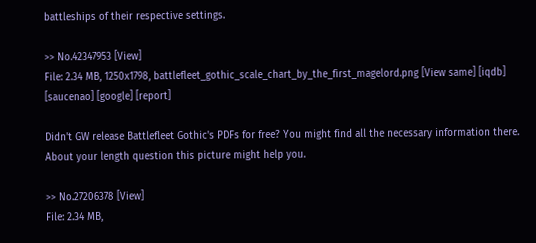battleships of their respective settings.

>> No.42347953 [View]
File: 2.34 MB, 1250x1798, battlefleet_gothic_scale_chart_by_the_first_magelord.png [View same] [iqdb] [saucenao] [google] [report]

Didn't GW release Battlefleet Gothic's PDFs for free? You might find all the necessary information there. About your length question this picture might help you.

>> No.27206378 [View]
File: 2.34 MB,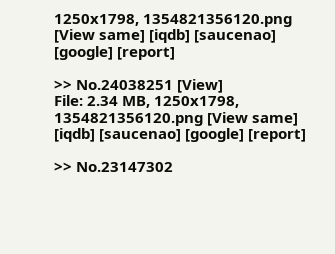1250x1798, 1354821356120.png [View same] [iqdb] [saucenao] [google] [report]

>> No.24038251 [View]
File: 2.34 MB, 1250x1798, 1354821356120.png [View same] [iqdb] [saucenao] [google] [report]

>> No.23147302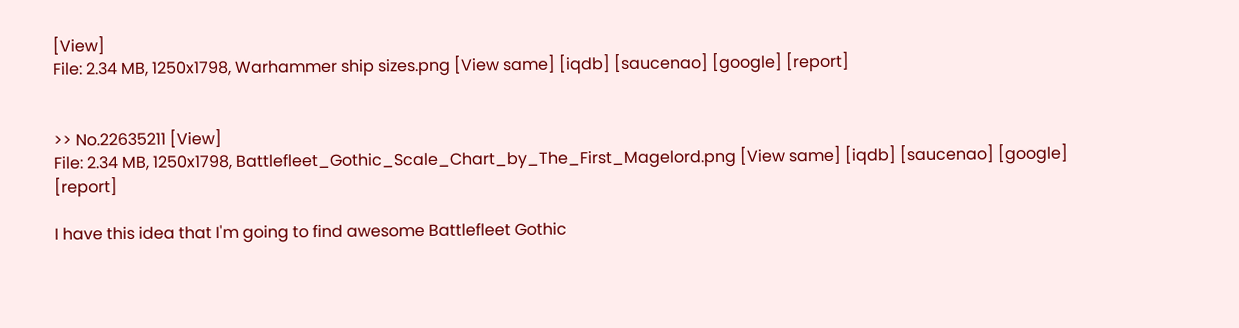[View]
File: 2.34 MB, 1250x1798, Warhammer ship sizes.png [View same] [iqdb] [saucenao] [google] [report]


>> No.22635211 [View]
File: 2.34 MB, 1250x1798, Battlefleet_Gothic_Scale_Chart_by_The_First_Magelord.png [View same] [iqdb] [saucenao] [google] [report]

I have this idea that I'm going to find awesome Battlefleet Gothic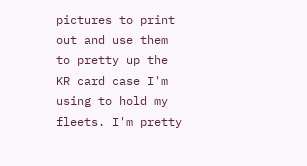pictures to print out and use them to pretty up the KR card case I'm using to hold my fleets. I'm pretty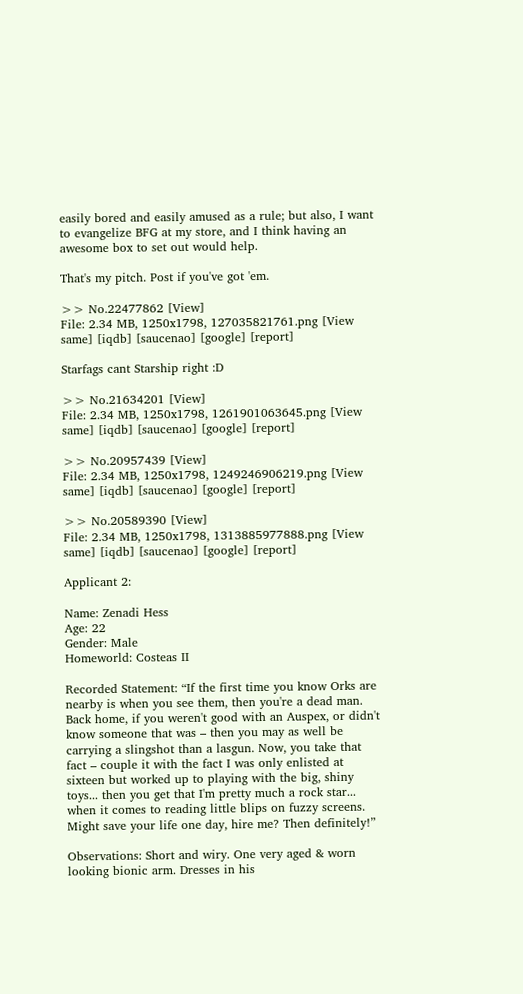easily bored and easily amused as a rule; but also, I want to evangelize BFG at my store, and I think having an awesome box to set out would help.

That's my pitch. Post if you've got 'em.

>> No.22477862 [View]
File: 2.34 MB, 1250x1798, 127035821761.png [View same] [iqdb] [saucenao] [google] [report]

Starfags cant Starship right :D

>> No.21634201 [View]
File: 2.34 MB, 1250x1798, 1261901063645.png [View same] [iqdb] [saucenao] [google] [report]

>> No.20957439 [View]
File: 2.34 MB, 1250x1798, 1249246906219.png [View same] [iqdb] [saucenao] [google] [report]

>> No.20589390 [View]
File: 2.34 MB, 1250x1798, 1313885977888.png [View same] [iqdb] [saucenao] [google] [report]

Applicant 2:

Name: Zenadi Hess
Age: 22
Gender: Male
Homeworld: Costeas II

Recorded Statement: “If the first time you know Orks are nearby is when you see them, then you're a dead man. Back home, if you weren't good with an Auspex, or didn't know someone that was – then you may as well be carrying a slingshot than a lasgun. Now, you take that fact – couple it with the fact I was only enlisted at sixteen but worked up to playing with the big, shiny toys... then you get that I'm pretty much a rock star... when it comes to reading little blips on fuzzy screens. Might save your life one day, hire me? Then definitely!”

Observations: Short and wiry. One very aged & worn looking bionic arm. Dresses in his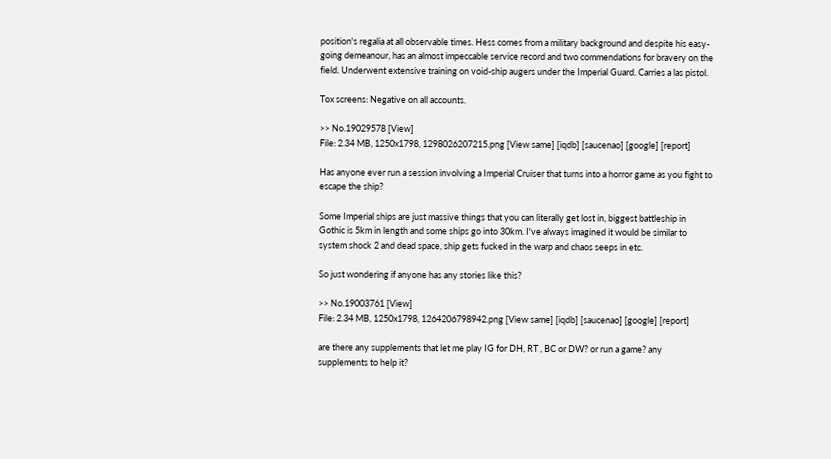position's regalia at all observable times. Hess comes from a military background and despite his easy-going demeanour, has an almost impeccable service record and two commendations for bravery on the field. Underwent extensive training on void-ship augers under the Imperial Guard. Carries a las pistol.

Tox screens: Negative on all accounts.

>> No.19029578 [View]
File: 2.34 MB, 1250x1798, 1298026207215.png [View same] [iqdb] [saucenao] [google] [report]

Has anyone ever run a session involving a Imperial Cruiser that turns into a horror game as you fight to escape the ship?

Some Imperial ships are just massive things that you can literally get lost in, biggest battleship in Gothic is 5km in length and some ships go into 30km. I've always imagined it would be similar to system shock 2 and dead space, ship gets fucked in the warp and chaos seeps in etc.

So just wondering if anyone has any stories like this?

>> No.19003761 [View]
File: 2.34 MB, 1250x1798, 1264206798942.png [View same] [iqdb] [saucenao] [google] [report]

are there any supplements that let me play IG for DH, RT , BC or DW? or run a game? any supplements to help it?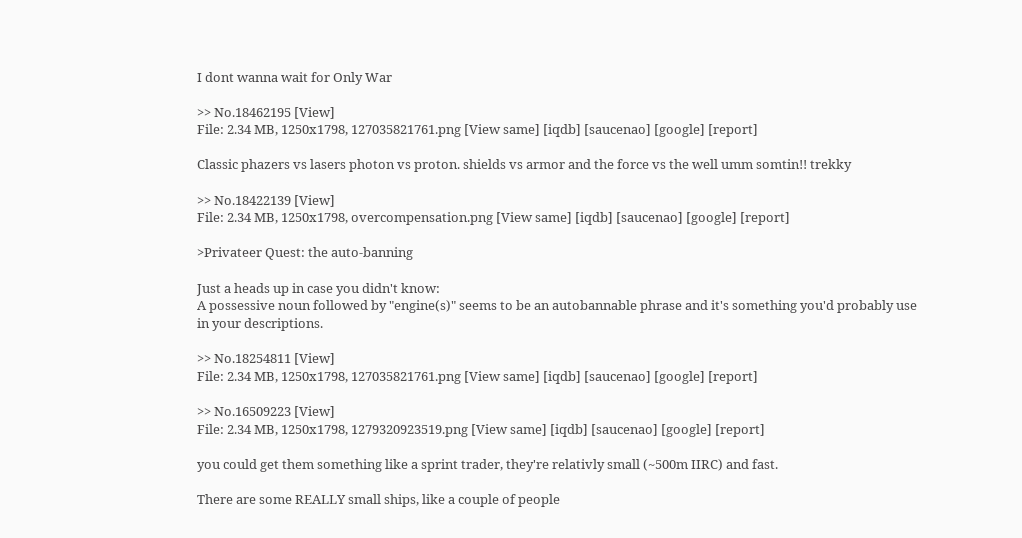I dont wanna wait for Only War

>> No.18462195 [View]
File: 2.34 MB, 1250x1798, 127035821761.png [View same] [iqdb] [saucenao] [google] [report]

Classic phazers vs lasers photon vs proton. shields vs armor and the force vs the well umm somtin!! trekky

>> No.18422139 [View]
File: 2.34 MB, 1250x1798, overcompensation.png [View same] [iqdb] [saucenao] [google] [report]

>Privateer Quest: the auto-banning

Just a heads up in case you didn't know:
A possessive noun followed by "engine(s)" seems to be an autobannable phrase and it's something you'd probably use in your descriptions.

>> No.18254811 [View]
File: 2.34 MB, 1250x1798, 127035821761.png [View same] [iqdb] [saucenao] [google] [report]

>> No.16509223 [View]
File: 2.34 MB, 1250x1798, 1279320923519.png [View same] [iqdb] [saucenao] [google] [report]

you could get them something like a sprint trader, they're relativly small (~500m IIRC) and fast.

There are some REALLY small ships, like a couple of people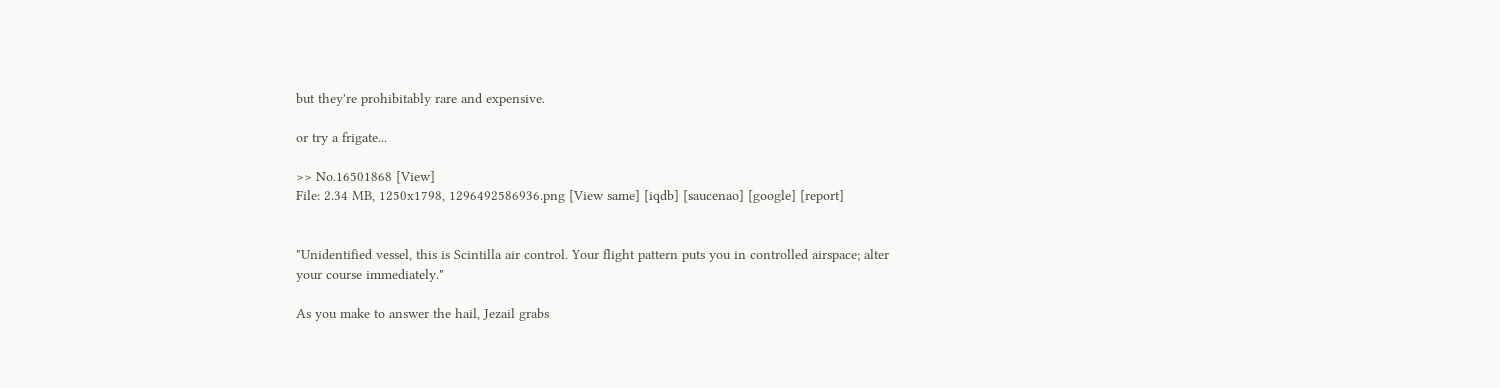but they're prohibitably rare and expensive.

or try a frigate...

>> No.16501868 [View]
File: 2.34 MB, 1250x1798, 1296492586936.png [View same] [iqdb] [saucenao] [google] [report]


"Unidentified vessel, this is Scintilla air control. Your flight pattern puts you in controlled airspace; alter your course immediately."

As you make to answer the hail, Jezail grabs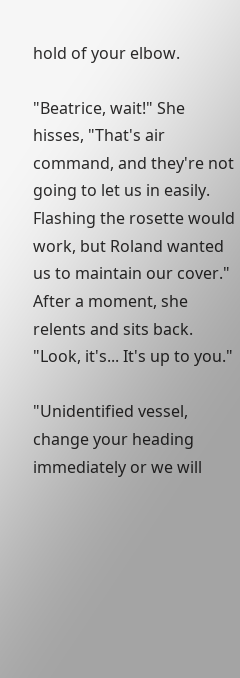hold of your elbow.

"Beatrice, wait!" She hisses, "That's air command, and they're not going to let us in easily. Flashing the rosette would work, but Roland wanted us to maintain our cover." After a moment, she relents and sits back. "Look, it's... It's up to you."

"Unidentified vessel, change your heading immediately or we will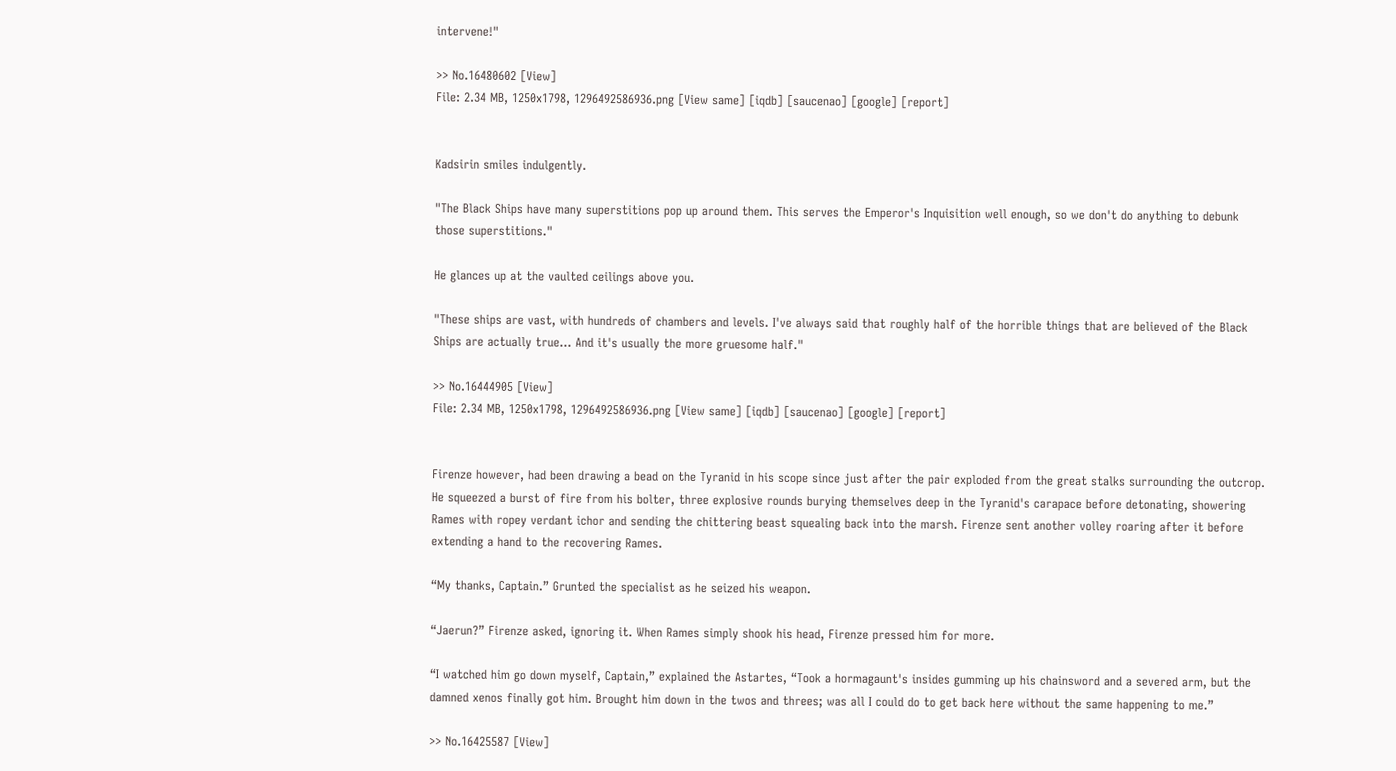intervene!"

>> No.16480602 [View]
File: 2.34 MB, 1250x1798, 1296492586936.png [View same] [iqdb] [saucenao] [google] [report]


Kadsirin smiles indulgently.

"The Black Ships have many superstitions pop up around them. This serves the Emperor's Inquisition well enough, so we don't do anything to debunk those superstitions."

He glances up at the vaulted ceilings above you.

"These ships are vast, with hundreds of chambers and levels. I've always said that roughly half of the horrible things that are believed of the Black Ships are actually true... And it's usually the more gruesome half."

>> No.16444905 [View]
File: 2.34 MB, 1250x1798, 1296492586936.png [View same] [iqdb] [saucenao] [google] [report]


Firenze however, had been drawing a bead on the Tyranid in his scope since just after the pair exploded from the great stalks surrounding the outcrop. He squeezed a burst of fire from his bolter, three explosive rounds burying themselves deep in the Tyranid's carapace before detonating, showering Rames with ropey verdant ichor and sending the chittering beast squealing back into the marsh. Firenze sent another volley roaring after it before extending a hand to the recovering Rames.

“My thanks, Captain.” Grunted the specialist as he seized his weapon.

“Jaerun?” Firenze asked, ignoring it. When Rames simply shook his head, Firenze pressed him for more.

“I watched him go down myself, Captain,” explained the Astartes, “Took a hormagaunt's insides gumming up his chainsword and a severed arm, but the damned xenos finally got him. Brought him down in the twos and threes; was all I could do to get back here without the same happening to me.”

>> No.16425587 [View]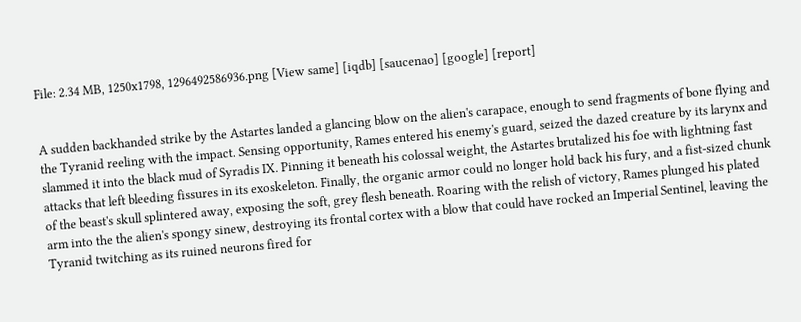File: 2.34 MB, 1250x1798, 1296492586936.png [View same] [iqdb] [saucenao] [google] [report]


A sudden backhanded strike by the Astartes landed a glancing blow on the alien's carapace, enough to send fragments of bone flying and the Tyranid reeling with the impact. Sensing opportunity, Rames entered his enemy's guard, seized the dazed creature by its larynx and slammed it into the black mud of Syradis IX. Pinning it beneath his colossal weight, the Astartes brutalized his foe with lightning fast attacks that left bleeding fissures in its exoskeleton. Finally, the organic armor could no longer hold back his fury, and a fist-sized chunk of the beast's skull splintered away, exposing the soft, grey flesh beneath. Roaring with the relish of victory, Rames plunged his plated arm into the the alien's spongy sinew, destroying its frontal cortex with a blow that could have rocked an Imperial Sentinel, leaving the Tyranid twitching as its ruined neurons fired for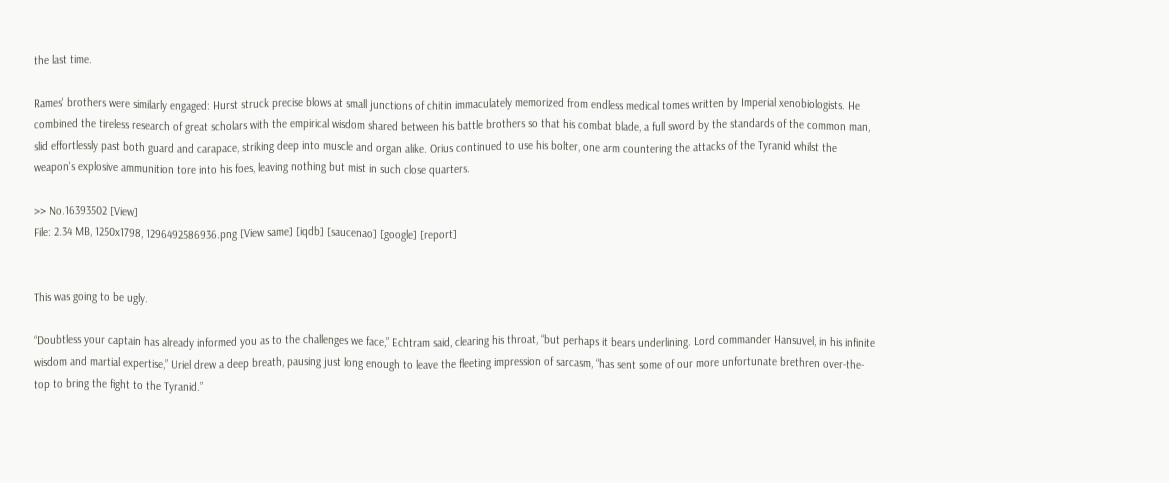the last time.

Rames' brothers were similarly engaged: Hurst struck precise blows at small junctions of chitin immaculately memorized from endless medical tomes written by Imperial xenobiologists. He combined the tireless research of great scholars with the empirical wisdom shared between his battle brothers so that his combat blade, a full sword by the standards of the common man, slid effortlessly past both guard and carapace, striking deep into muscle and organ alike. Orius continued to use his bolter, one arm countering the attacks of the Tyranid whilst the weapon's explosive ammunition tore into his foes, leaving nothing but mist in such close quarters.

>> No.16393502 [View]
File: 2.34 MB, 1250x1798, 1296492586936.png [View same] [iqdb] [saucenao] [google] [report]


This was going to be ugly.

“Doubtless your captain has already informed you as to the challenges we face,” Echtram said, clearing his throat, “but perhaps it bears underlining. Lord commander Hansuvel, in his infinite wisdom and martial expertise,” Uriel drew a deep breath, pausing just long enough to leave the fleeting impression of sarcasm, “has sent some of our more unfortunate brethren over-the-top to bring the fight to the Tyranid.”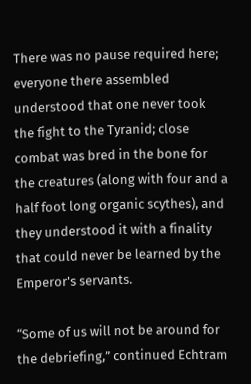There was no pause required here; everyone there assembled understood that one never took the fight to the Tyranid; close combat was bred in the bone for the creatures (along with four and a half foot long organic scythes), and they understood it with a finality that could never be learned by the Emperor's servants.

“Some of us will not be around for the debriefing,” continued Echtram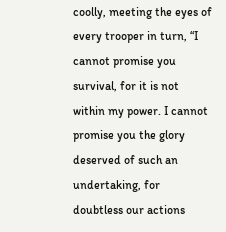coolly, meeting the eyes of every trooper in turn, “I cannot promise you survival, for it is not within my power. I cannot promise you the glory deserved of such an undertaking, for doubtless our actions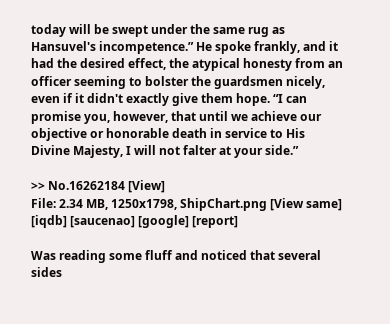today will be swept under the same rug as Hansuvel's incompetence.” He spoke frankly, and it had the desired effect, the atypical honesty from an officer seeming to bolster the guardsmen nicely, even if it didn't exactly give them hope. “I can promise you, however, that until we achieve our objective or honorable death in service to His Divine Majesty, I will not falter at your side.”

>> No.16262184 [View]
File: 2.34 MB, 1250x1798, ShipChart.png [View same] [iqdb] [saucenao] [google] [report]

Was reading some fluff and noticed that several sides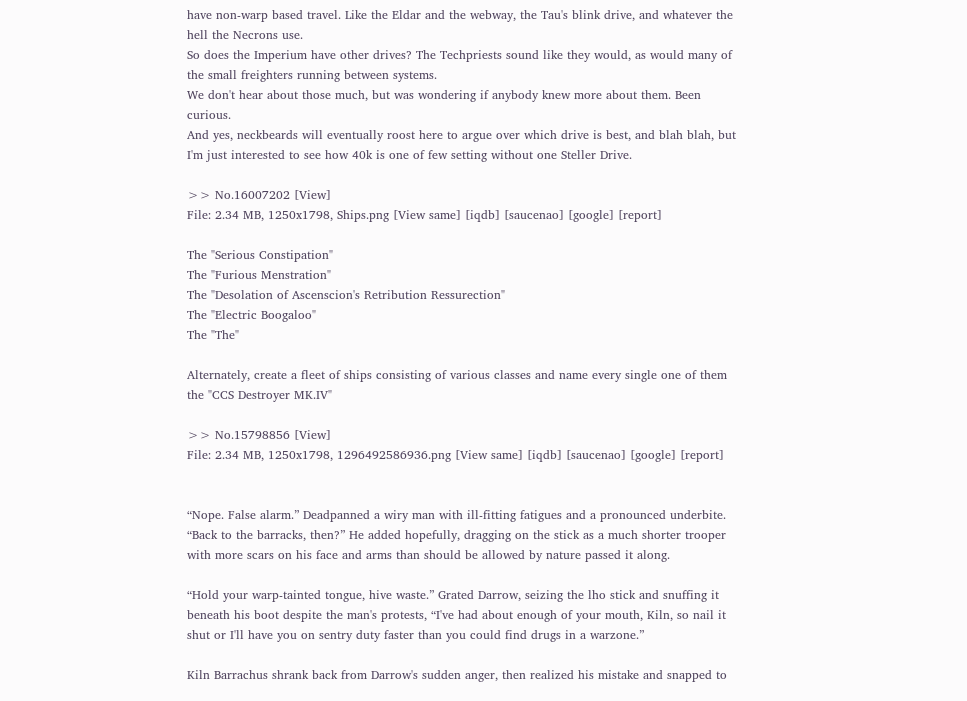have non-warp based travel. Like the Eldar and the webway, the Tau's blink drive, and whatever the hell the Necrons use.
So does the Imperium have other drives? The Techpriests sound like they would, as would many of the small freighters running between systems.
We don't hear about those much, but was wondering if anybody knew more about them. Been curious.
And yes, neckbeards will eventually roost here to argue over which drive is best, and blah blah, but I'm just interested to see how 40k is one of few setting without one Steller Drive.

>> No.16007202 [View]
File: 2.34 MB, 1250x1798, Ships.png [View same] [iqdb] [saucenao] [google] [report]

The "Serious Constipation"
The "Furious Menstration"
The "Desolation of Ascenscion's Retribution Ressurection"
The "Electric Boogaloo"
The "The"

Alternately, create a fleet of ships consisting of various classes and name every single one of them the "CCS Destroyer MK.IV"

>> No.15798856 [View]
File: 2.34 MB, 1250x1798, 1296492586936.png [View same] [iqdb] [saucenao] [google] [report]


“Nope. False alarm.” Deadpanned a wiry man with ill-fitting fatigues and a pronounced underbite. “Back to the barracks, then?” He added hopefully, dragging on the stick as a much shorter trooper with more scars on his face and arms than should be allowed by nature passed it along.

“Hold your warp-tainted tongue, hive waste.” Grated Darrow, seizing the lho stick and snuffing it beneath his boot despite the man's protests, “I've had about enough of your mouth, Kiln, so nail it shut or I'll have you on sentry duty faster than you could find drugs in a warzone.”

Kiln Barrachus shrank back from Darrow's sudden anger, then realized his mistake and snapped to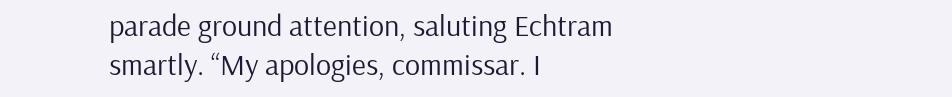parade ground attention, saluting Echtram smartly. “My apologies, commissar. I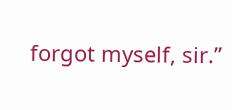forgot myself, sir.”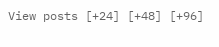View posts [+24] [+48] [+96]